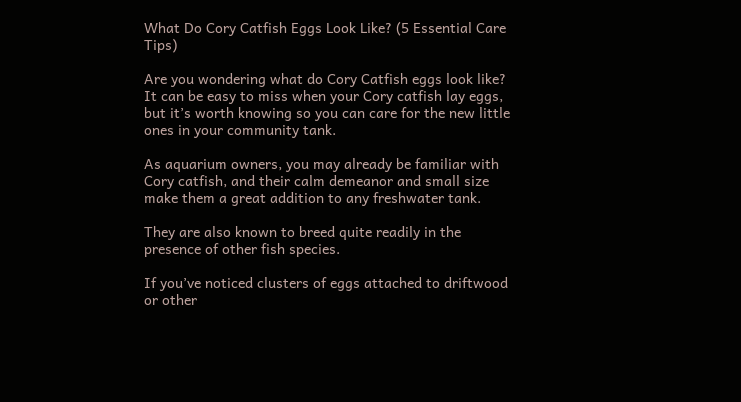What Do Cory Catfish Eggs Look Like? (5 Essential Care Tips)

Are you wondering what do Cory Catfish eggs look like? It can be easy to miss when your Cory catfish lay eggs, but it’s worth knowing so you can care for the new little ones in your community tank.

As aquarium owners, you may already be familiar with Cory catfish, and their calm demeanor and small size make them a great addition to any freshwater tank.

They are also known to breed quite readily in the presence of other fish species.

If you’ve noticed clusters of eggs attached to driftwood or other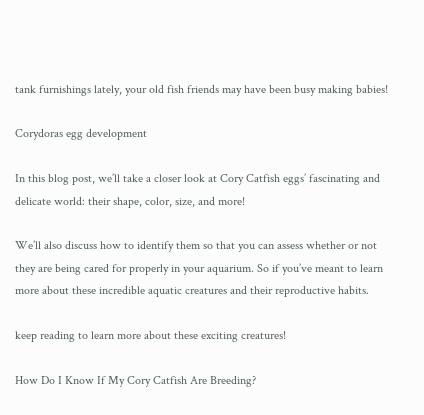tank furnishings lately, your old fish friends may have been busy making babies!

Corydoras egg development

In this blog post, we’ll take a closer look at Cory Catfish eggs’ fascinating and delicate world: their shape, color, size, and more!

We’ll also discuss how to identify them so that you can assess whether or not they are being cared for properly in your aquarium. So if you’ve meant to learn more about these incredible aquatic creatures and their reproductive habits.

keep reading to learn more about these exciting creatures!

How Do I Know If My Cory Catfish Are Breeding?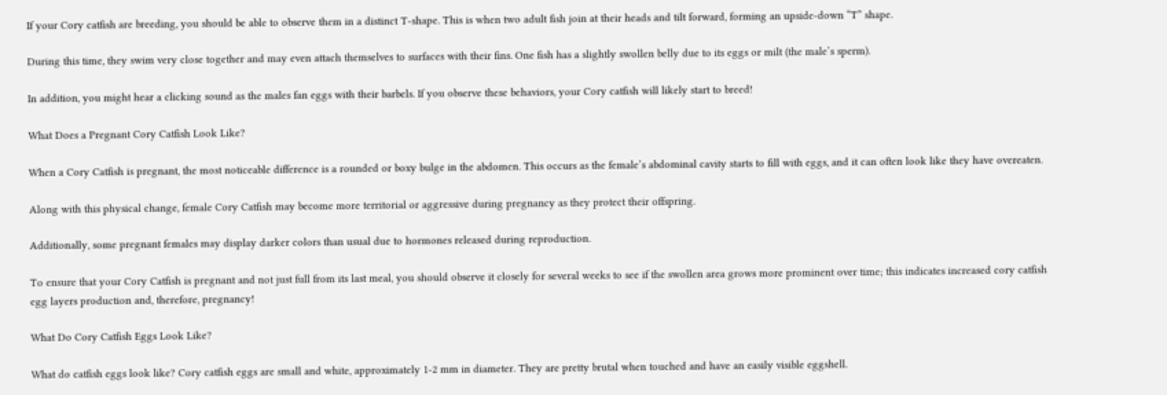If your Cory catfish are breeding, you should be able to observe them in a distinct T-shape. This is when two adult fish join at their heads and tilt forward, forming an upside-down “T” shape.

During this time, they swim very close together and may even attach themselves to surfaces with their fins. One fish has a slightly swollen belly due to its eggs or milt (the male’s sperm).

In addition, you might hear a clicking sound as the males fan eggs with their barbels. If you observe these behaviors, your Cory catfish will likely start to breed!

What Does a Pregnant Cory Catfish Look Like?

When a Cory Catfish is pregnant, the most noticeable difference is a rounded or boxy bulge in the abdomen. This occurs as the female’s abdominal cavity starts to fill with eggs, and it can often look like they have overeaten.

Along with this physical change, female Cory Catfish may become more territorial or aggressive during pregnancy as they protect their offspring.

Additionally, some pregnant females may display darker colors than usual due to hormones released during reproduction.

To ensure that your Cory Catfish is pregnant and not just full from its last meal, you should observe it closely for several weeks to see if the swollen area grows more prominent over time; this indicates increased cory catfish egg layers production and, therefore, pregnancy!

What Do Cory Catfish Eggs Look Like?

What do catfish eggs look like? Cory catfish eggs are small and white, approximately 1-2 mm in diameter. They are pretty brutal when touched and have an easily visible eggshell.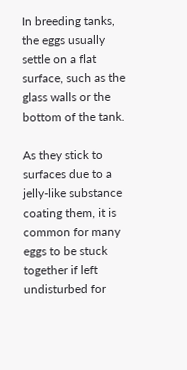In breeding tanks, the eggs usually settle on a flat surface, such as the glass walls or the bottom of the tank.

As they stick to surfaces due to a jelly-like substance coating them, it is common for many eggs to be stuck together if left undisturbed for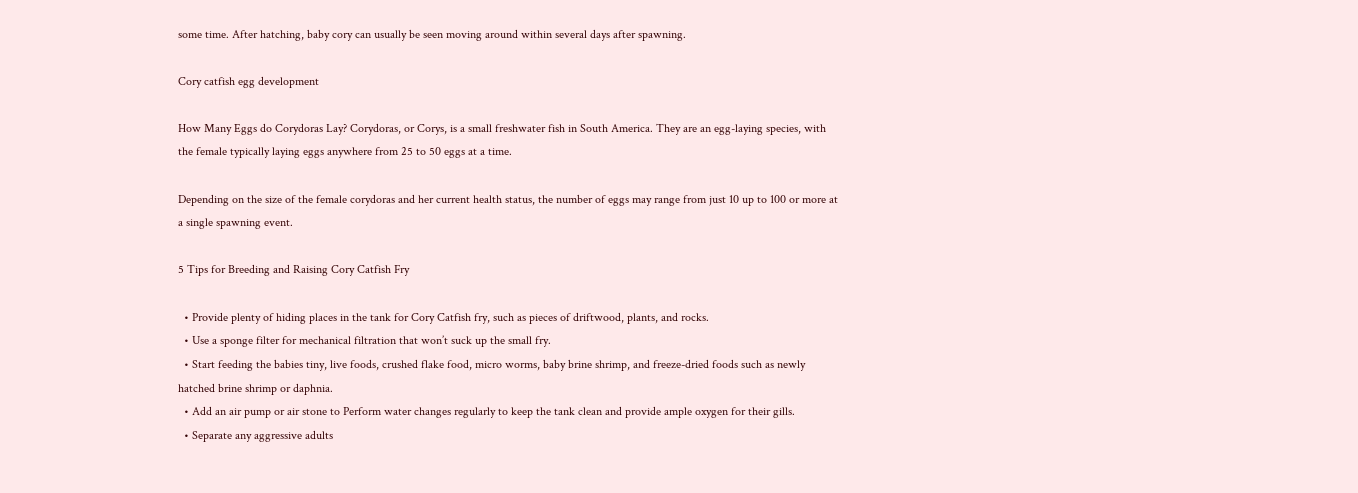some time. After hatching, baby cory can usually be seen moving around within several days after spawning.

Cory catfish egg development

How Many Eggs do Corydoras Lay? Corydoras, or Corys, is a small freshwater fish in South America. They are an egg-laying species, with the female typically laying eggs anywhere from 25 to 50 eggs at a time.

Depending on the size of the female corydoras and her current health status, the number of eggs may range from just 10 up to 100 or more at a single spawning event.

5 Tips for Breeding and Raising Cory Catfish Fry

  • Provide plenty of hiding places in the tank for Cory Catfish fry, such as pieces of driftwood, plants, and rocks.
  • Use a sponge filter for mechanical filtration that won’t suck up the small fry.
  • Start feeding the babies tiny, live foods, crushed flake food, micro worms, baby brine shrimp, and freeze-dried foods such as newly hatched brine shrimp or daphnia.
  • Add an air pump or air stone to Perform water changes regularly to keep the tank clean and provide ample oxygen for their gills.
  • Separate any aggressive adults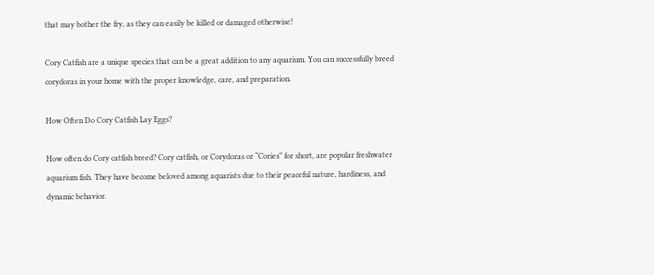that may bother the fry, as they can easily be killed or damaged otherwise!

Cory Catfish are a unique species that can be a great addition to any aquarium. You can successfully breed corydoras in your home with the proper knowledge, care, and preparation.

How Often Do Cory Catfish Lay Eggs?

How often do Cory catfish breed? Cory catfish, or Corydoras or “Cories” for short, are popular freshwater aquarium fish. They have become beloved among aquarists due to their peaceful nature, hardiness, and dynamic behavior.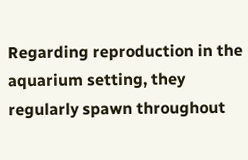Regarding reproduction in the aquarium setting, they regularly spawn throughout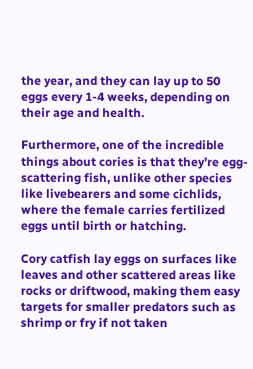the year, and they can lay up to 50 eggs every 1-4 weeks, depending on their age and health.

Furthermore, one of the incredible things about cories is that they’re egg-scattering fish, unlike other species like livebearers and some cichlids, where the female carries fertilized eggs until birth or hatching.

Cory catfish lay eggs on surfaces like leaves and other scattered areas like rocks or driftwood, making them easy targets for smaller predators such as shrimp or fry if not taken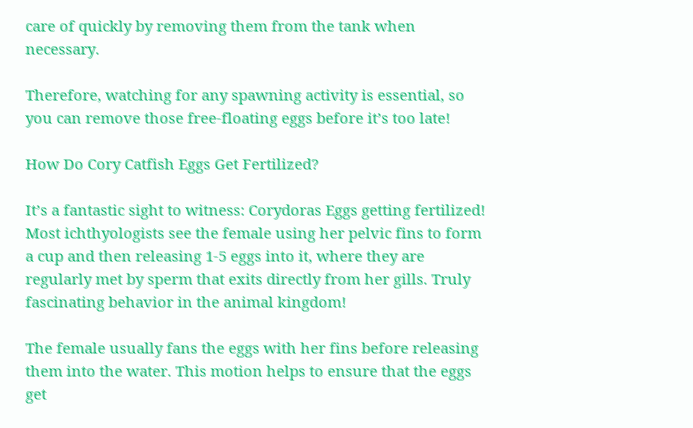care of quickly by removing them from the tank when necessary.

Therefore, watching for any spawning activity is essential, so you can remove those free-floating eggs before it’s too late!

How Do Cory Catfish Eggs Get Fertilized?

It’s a fantastic sight to witness: Corydoras Eggs getting fertilized! Most ichthyologists see the female using her pelvic fins to form a cup and then releasing 1-5 eggs into it, where they are regularly met by sperm that exits directly from her gills. Truly fascinating behavior in the animal kingdom!

The female usually fans the eggs with her fins before releasing them into the water. This motion helps to ensure that the eggs get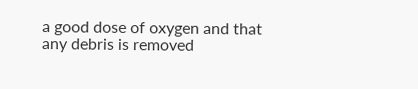a good dose of oxygen and that any debris is removed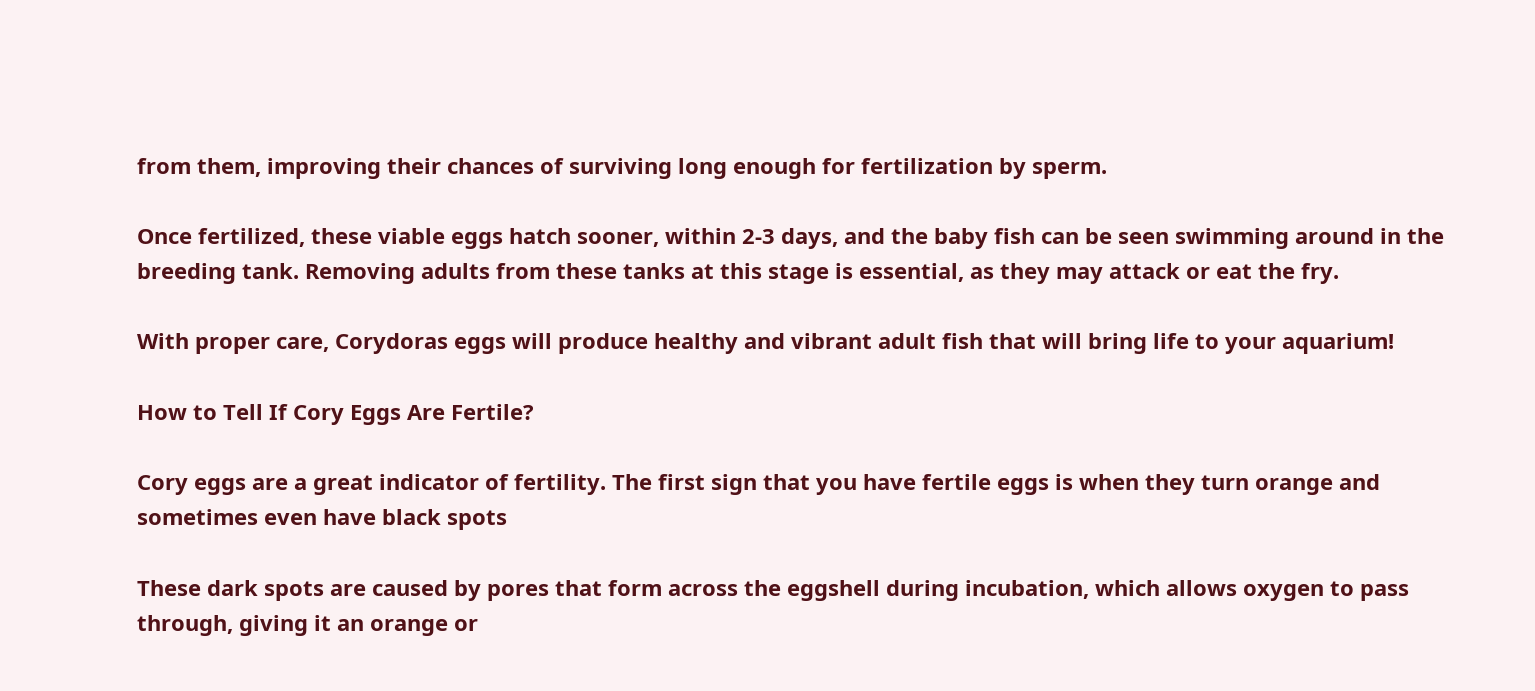from them, improving their chances of surviving long enough for fertilization by sperm.

Once fertilized, these viable eggs hatch sooner, within 2-3 days, and the baby fish can be seen swimming around in the breeding tank. Removing adults from these tanks at this stage is essential, as they may attack or eat the fry.

With proper care, Corydoras eggs will produce healthy and vibrant adult fish that will bring life to your aquarium!

How to Tell If Cory Eggs Are Fertile?

Cory eggs are a great indicator of fertility. The first sign that you have fertile eggs is when they turn orange and sometimes even have black spots

These dark spots are caused by pores that form across the eggshell during incubation, which allows oxygen to pass through, giving it an orange or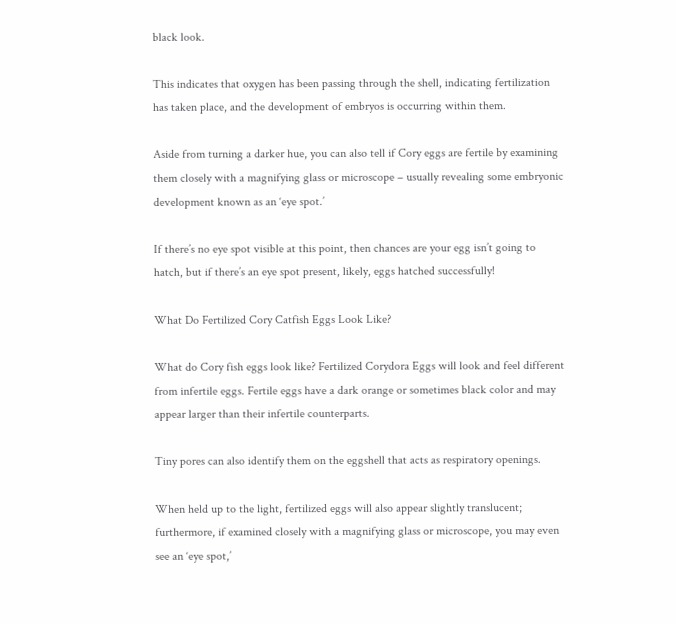black look.

This indicates that oxygen has been passing through the shell, indicating fertilization has taken place, and the development of embryos is occurring within them.

Aside from turning a darker hue, you can also tell if Cory eggs are fertile by examining them closely with a magnifying glass or microscope – usually revealing some embryonic development known as an ‘eye spot.’

If there’s no eye spot visible at this point, then chances are your egg isn’t going to hatch, but if there’s an eye spot present, likely, eggs hatched successfully!

What Do Fertilized Cory Catfish Eggs Look Like?

What do Cory fish eggs look like? Fertilized Corydora Eggs will look and feel different from infertile eggs. Fertile eggs have a dark orange or sometimes black color and may appear larger than their infertile counterparts.

Tiny pores can also identify them on the eggshell that acts as respiratory openings.

When held up to the light, fertilized eggs will also appear slightly translucent; furthermore, if examined closely with a magnifying glass or microscope, you may even see an ‘eye spot,’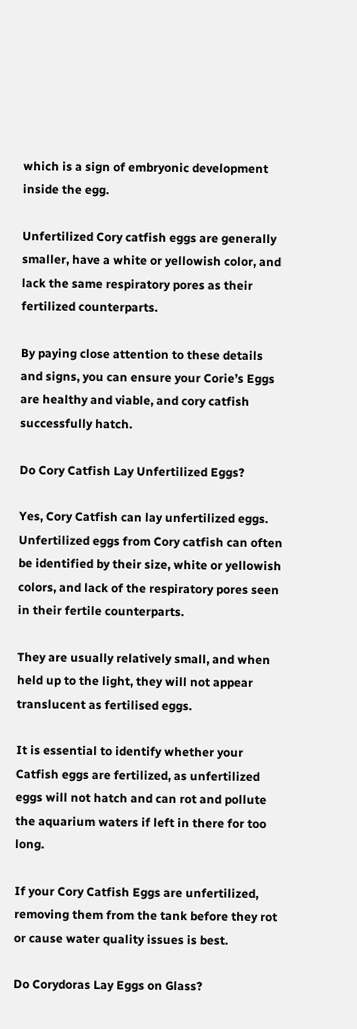which is a sign of embryonic development inside the egg.

Unfertilized Cory catfish eggs are generally smaller, have a white or yellowish color, and lack the same respiratory pores as their fertilized counterparts.

By paying close attention to these details and signs, you can ensure your Corie’s Eggs are healthy and viable, and cory catfish successfully hatch.

Do Cory Catfish Lay Unfertilized Eggs?

Yes, Cory Catfish can lay unfertilized eggs. Unfertilized eggs from Cory catfish can often be identified by their size, white or yellowish colors, and lack of the respiratory pores seen in their fertile counterparts.

They are usually relatively small, and when held up to the light, they will not appear translucent as fertilised eggs.

It is essential to identify whether your Catfish eggs are fertilized, as unfertilized eggs will not hatch and can rot and pollute the aquarium waters if left in there for too long.

If your Cory Catfish Eggs are unfertilized, removing them from the tank before they rot or cause water quality issues is best.

Do Corydoras Lay Eggs on Glass?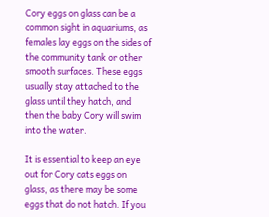Cory eggs on glass can be a common sight in aquariums, as females lay eggs on the sides of the community tank or other smooth surfaces. These eggs usually stay attached to the glass until they hatch, and then the baby Cory will swim into the water.

It is essential to keep an eye out for Cory cats eggs on glass, as there may be some eggs that do not hatch. If you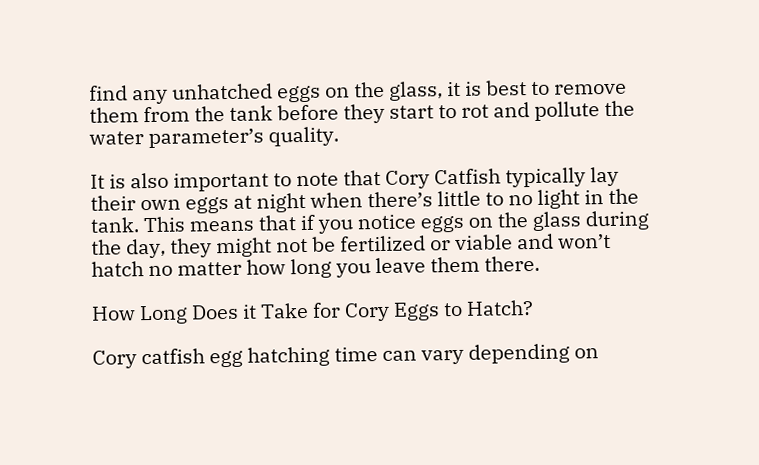find any unhatched eggs on the glass, it is best to remove them from the tank before they start to rot and pollute the water parameter’s quality.

It is also important to note that Cory Catfish typically lay their own eggs at night when there’s little to no light in the tank. This means that if you notice eggs on the glass during the day, they might not be fertilized or viable and won’t hatch no matter how long you leave them there.

How Long Does it Take for Cory Eggs to Hatch?

Cory catfish egg hatching time can vary depending on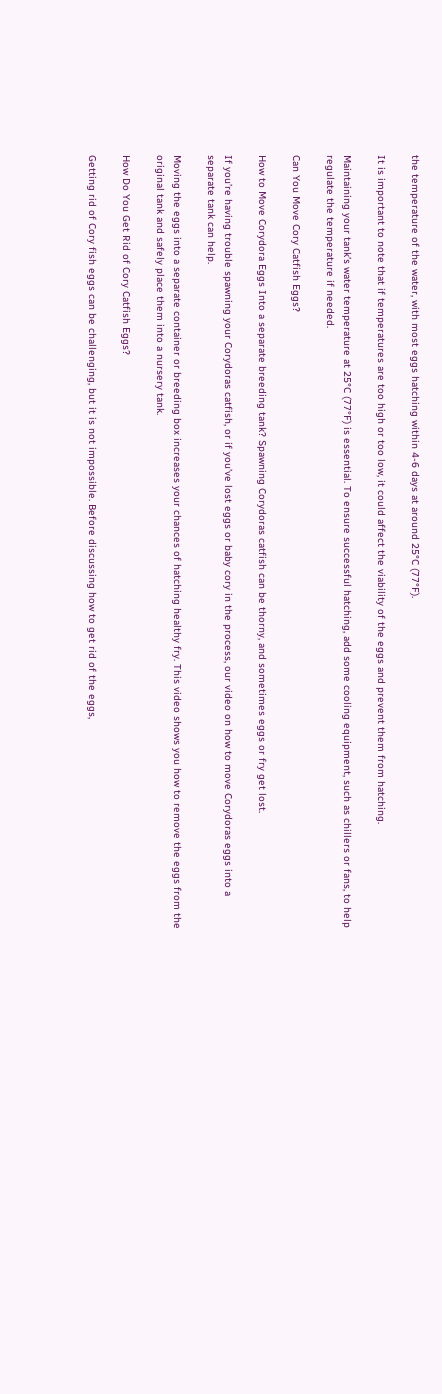the temperature of the water, with most eggs hatching within 4-6 days at around 25°C (77°F).

It is important to note that if temperatures are too high or too low, it could affect the viability of the eggs and prevent them from hatching.

Maintaining your tank’s water temperature at 25°C (77°F) is essential. To ensure successful hatching, add some cooling equipment, such as chillers or fans, to help regulate the temperature if needed.

Can You Move Cory Catfish Eggs?

How to Move Corydora Eggs Into a separate breeding tank? Spawning Corydoras catfish can be thorny, and sometimes eggs or fry get lost.

If you’re having trouble spawning your Corydoras catfish, or if you’ve lost eggs or baby cory in the process, our video on how to move Corydoras eggs into a separate tank can help.

Moving the eggs into a separate container or breeding box increases your chances of hatching healthy fry. This video shows you how to remove the eggs from the original tank and safely place them into a nursery tank.

How Do You Get Rid of Cory Catfish Eggs?

Getting rid of Cory fish eggs can be challenging, but it is not impossible. Before discussing how to get rid of the eggs,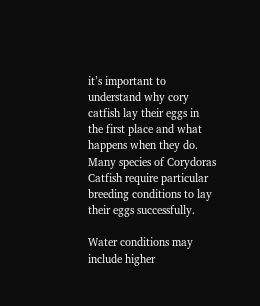it’s important to understand why cory catfish lay their eggs in the first place and what happens when they do. Many species of Corydoras Catfish require particular breeding conditions to lay their eggs successfully.

Water conditions may include higher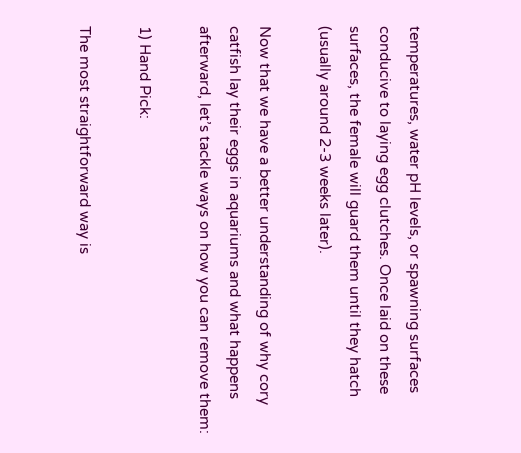temperatures, water pH levels, or spawning surfaces conducive to laying egg clutches. Once laid on these surfaces, the female will guard them until they hatch (usually around 2-3 weeks later).

Now that we have a better understanding of why cory catfish lay their eggs in aquariums and what happens afterward, let’s tackle ways on how you can remove them:

1) Hand Pick:

The most straightforward way is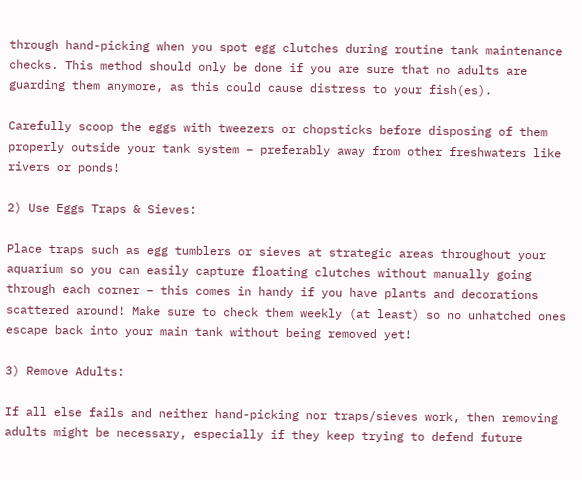through hand-picking when you spot egg clutches during routine tank maintenance checks. This method should only be done if you are sure that no adults are guarding them anymore, as this could cause distress to your fish(es).

Carefully scoop the eggs with tweezers or chopsticks before disposing of them properly outside your tank system – preferably away from other freshwaters like rivers or ponds!

2) Use Eggs Traps & Sieves:

Place traps such as egg tumblers or sieves at strategic areas throughout your aquarium so you can easily capture floating clutches without manually going through each corner – this comes in handy if you have plants and decorations scattered around! Make sure to check them weekly (at least) so no unhatched ones escape back into your main tank without being removed yet!

3) Remove Adults:

If all else fails and neither hand-picking nor traps/sieves work, then removing adults might be necessary, especially if they keep trying to defend future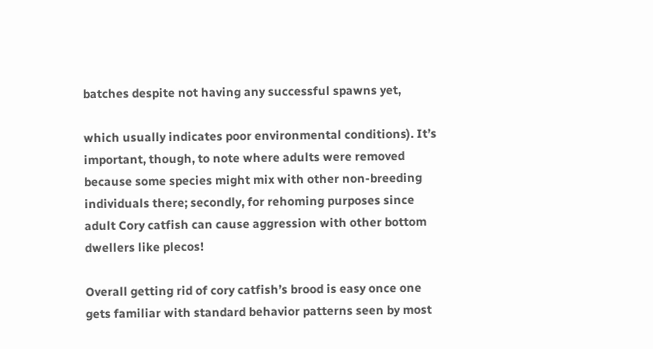batches despite not having any successful spawns yet,

which usually indicates poor environmental conditions). It’s important, though, to note where adults were removed because some species might mix with other non-breeding individuals there; secondly, for rehoming purposes since adult Cory catfish can cause aggression with other bottom dwellers like plecos!

Overall getting rid of cory catfish’s brood is easy once one gets familiar with standard behavior patterns seen by most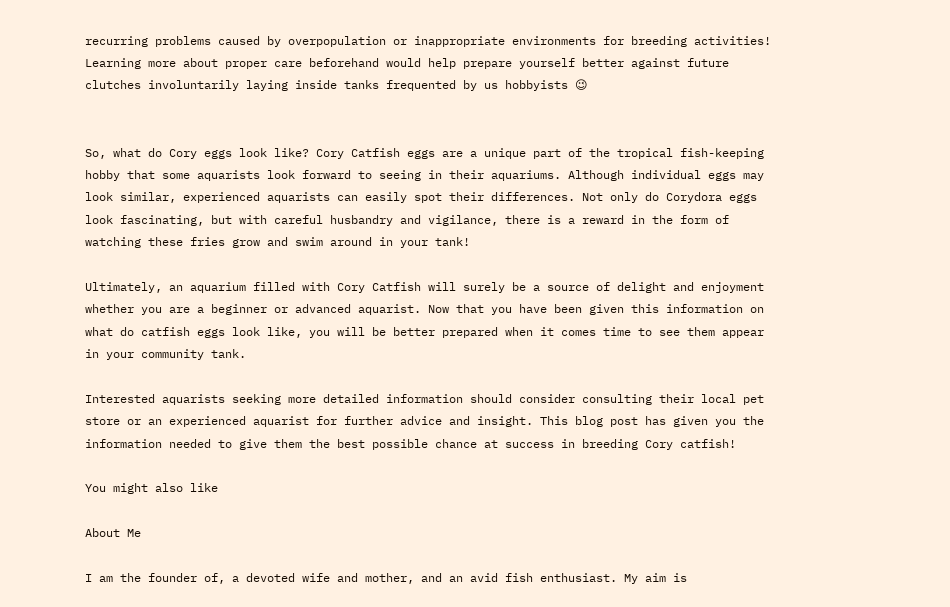recurring problems caused by overpopulation or inappropriate environments for breeding activities! Learning more about proper care beforehand would help prepare yourself better against future clutches involuntarily laying inside tanks frequented by us hobbyists 😉


So, what do Cory eggs look like? Cory Catfish eggs are a unique part of the tropical fish-keeping hobby that some aquarists look forward to seeing in their aquariums. Although individual eggs may look similar, experienced aquarists can easily spot their differences. Not only do Corydora eggs look fascinating, but with careful husbandry and vigilance, there is a reward in the form of watching these fries grow and swim around in your tank!

Ultimately, an aquarium filled with Cory Catfish will surely be a source of delight and enjoyment whether you are a beginner or advanced aquarist. Now that you have been given this information on what do catfish eggs look like, you will be better prepared when it comes time to see them appear in your community tank.

Interested aquarists seeking more detailed information should consider consulting their local pet store or an experienced aquarist for further advice and insight. This blog post has given you the information needed to give them the best possible chance at success in breeding Cory catfish!

You might also like

About Me

I am the founder of, a devoted wife and mother, and an avid fish enthusiast. My aim is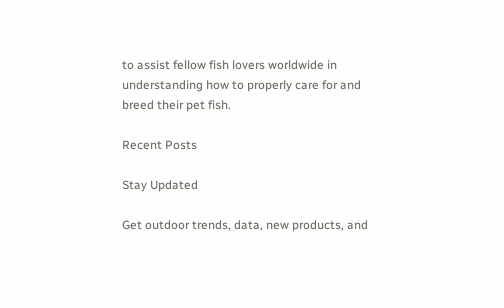to assist fellow fish lovers worldwide in understanding how to properly care for and breed their pet fish.

Recent Posts

Stay Updated

Get outdoor trends, data, new products, and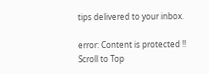tips delivered to your inbox.

error: Content is protected !!
Scroll to Top